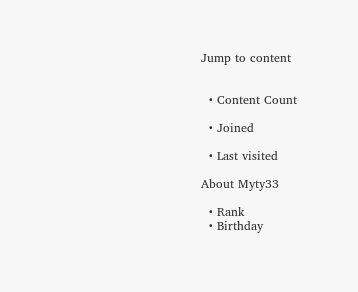Jump to content


  • Content Count

  • Joined

  • Last visited

About Myty33

  • Rank
  • Birthday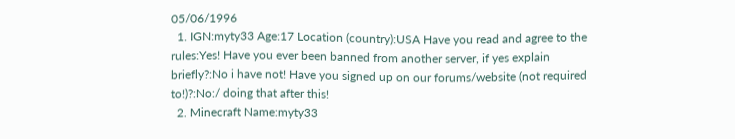05/06/1996
  1. IGN:myty33 Age:17 Location (country):USA Have you read and agree to the rules:Yes! Have you ever been banned from another server, if yes explain briefly?:No i have not! Have you signed up on our forums/website (not required to!)?:No:/ doing that after this!
  2. Minecraft Name:myty33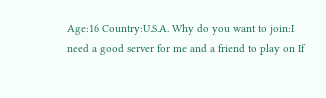Age:16 Country:U.S.A. Why do you want to join:I need a good server for me and a friend to play on If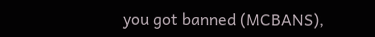you got banned (MCBANS),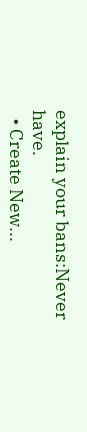explain your bans:Never have.
  • Create New...